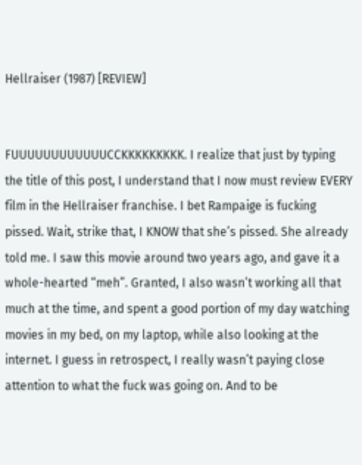Hellraiser (1987) [REVIEW]


FUUUUUUUUUUUUCCKKKKKKKKK. I realize that just by typing the title of this post, I understand that I now must review EVERY film in the Hellraiser franchise. I bet Rampaige is fucking pissed. Wait, strike that, I KNOW that she’s pissed. She already told me. I saw this movie around two years ago, and gave it a whole-hearted “meh”. Granted, I also wasn’t working all that much at the time, and spent a good portion of my day watching movies in my bed, on my laptop, while also looking at the internet. I guess in retrospect, I really wasn’t paying close attention to what the fuck was going on. And to be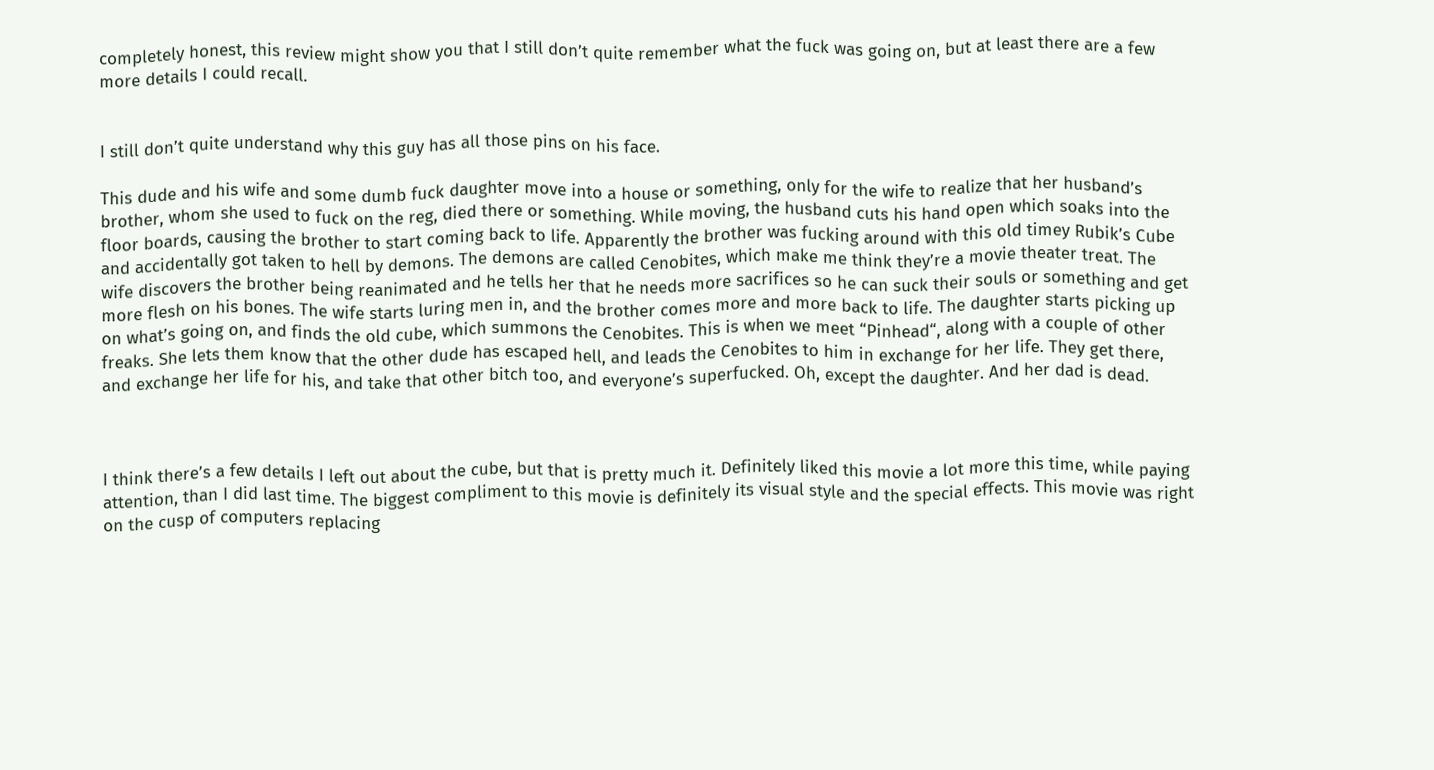completely honest, this review might show you that I still don’t quite remember what the fuck was going on, but at least there are a few more details I could recall.


I still don’t quite understand why this guy has all those pins on his face.

This dude and his wife and some dumb fuck daughter move into a house or something, only for the wife to realize that her husband’s brother, whom she used to fuck on the reg, died there or something. While moving, the husband cuts his hand open which soaks into the floor boards, causing the brother to start coming back to life. Apparently the brother was fucking around with this old timey Rubik’s Cube and accidentally got taken to hell by demons. The demons are called Cenobites, which make me think they’re a movie theater treat. The wife discovers the brother being reanimated and he tells her that he needs more sacrifices so he can suck their souls or something and get more flesh on his bones. The wife starts luring men in, and the brother comes more and more back to life. The daughter starts picking up on what’s going on, and finds the old cube, which summons the Cenobites. This is when we meet “Pinhead“, along with a couple of other freaks. She lets them know that the other dude has escaped hell, and leads the Cenobites to him in exchange for her life. They get there, and exchange her life for his, and take that other bitch too, and everyone’s superfucked. Oh, except the daughter. And her dad is dead.



I think there’s a few details I left out about the cube, but that is pretty much it. Definitely liked this movie a lot more this time, while paying attention, than I did last time. The biggest compliment to this movie is definitely its visual style and the special effects. This movie was right on the cusp of computers replacing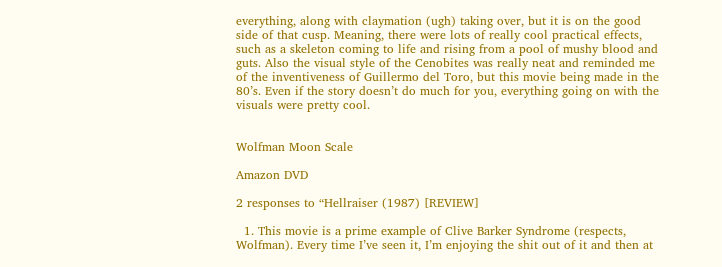everything, along with claymation (ugh) taking over, but it is on the good side of that cusp. Meaning, there were lots of really cool practical effects, such as a skeleton coming to life and rising from a pool of mushy blood and guts. Also the visual style of the Cenobites was really neat and reminded me of the inventiveness of Guillermo del Toro, but this movie being made in the 80’s. Even if the story doesn’t do much for you, everything going on with the visuals were pretty cool.


Wolfman Moon Scale

Amazon DVD

2 responses to “Hellraiser (1987) [REVIEW]

  1. This movie is a prime example of Clive Barker Syndrome (respects, Wolfman). Every time I’ve seen it, I’m enjoying the shit out of it and then at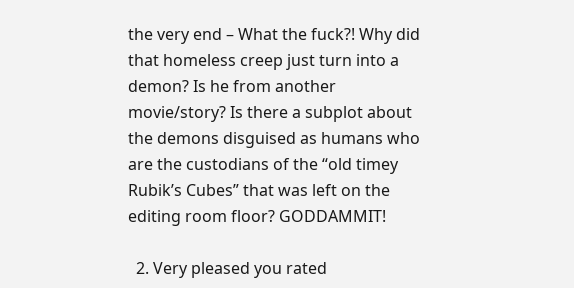the very end – What the fuck?! Why did that homeless creep just turn into a demon? Is he from another movie/story? Is there a subplot about the demons disguised as humans who are the custodians of the “old timey Rubik’s Cubes” that was left on the editing room floor? GODDAMMIT!

  2. Very pleased you rated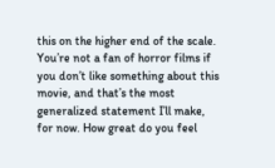this on the higher end of the scale. You’re not a fan of horror films if you don’t like something about this movie, and that’s the most generalized statement I’ll make, for now. How great do you feel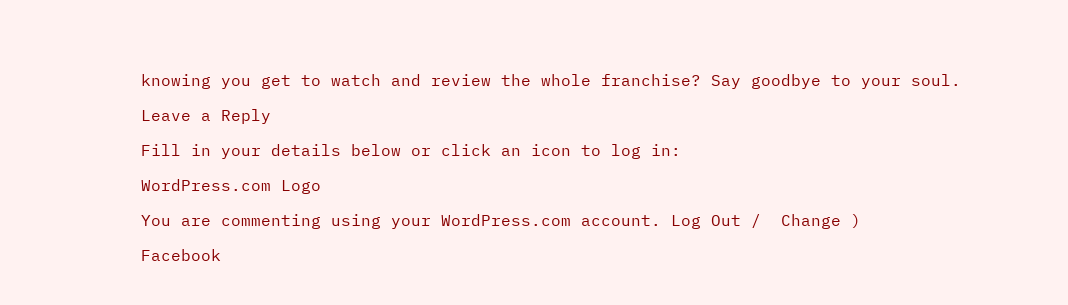knowing you get to watch and review the whole franchise? Say goodbye to your soul.

Leave a Reply

Fill in your details below or click an icon to log in:

WordPress.com Logo

You are commenting using your WordPress.com account. Log Out /  Change )

Facebook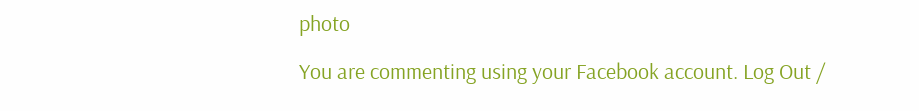photo

You are commenting using your Facebook account. Log Out /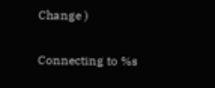Change )

Connecting to %s